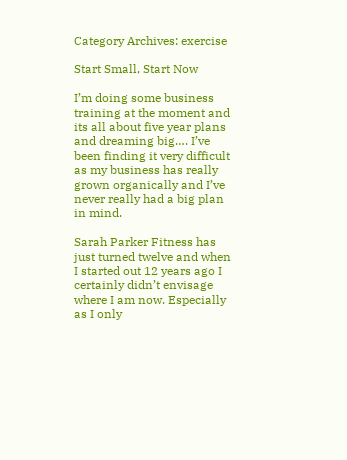Category Archives: exercise

Start Small, Start Now

I’m doing some business training at the moment and its all about five year plans and dreaming big…. I’ve been finding it very difficult as my business has really grown organically and I’ve never really had a big plan in mind.

Sarah Parker Fitness has just turned twelve and when I started out 12 years ago I certainly didn’t envisage where I am now. Especially as I only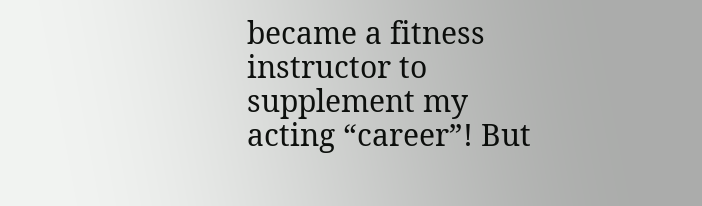became a fitness instructor to supplement my acting “career”! But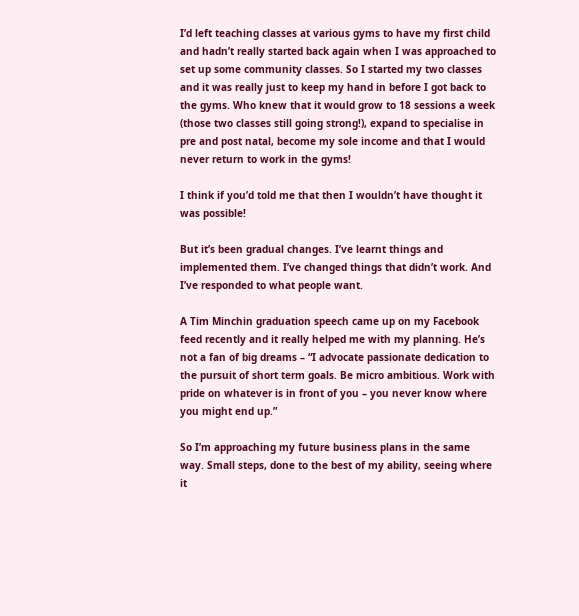I’d left teaching classes at various gyms to have my first child and hadn’t really started back again when I was approached to set up some community classes. So I started my two classes and it was really just to keep my hand in before I got back to the gyms. Who knew that it would grow to 18 sessions a week (those two classes still going strong!), expand to specialise in pre and post natal, become my sole income and that I would never return to work in the gyms!

I think if you’d told me that then I wouldn’t have thought it was possible!

But it’s been gradual changes. I’ve learnt things and implemented them. I’ve changed things that didn’t work. And I’ve responded to what people want.

A Tim Minchin graduation speech came up on my Facebook feed recently and it really helped me with my planning. He’s not a fan of big dreams – “I advocate passionate dedication to the pursuit of short term goals. Be micro ambitious. Work with pride on whatever is in front of you – you never know where you might end up.”

So I’m approaching my future business plans in the same way. Small steps, done to the best of my ability, seeing where it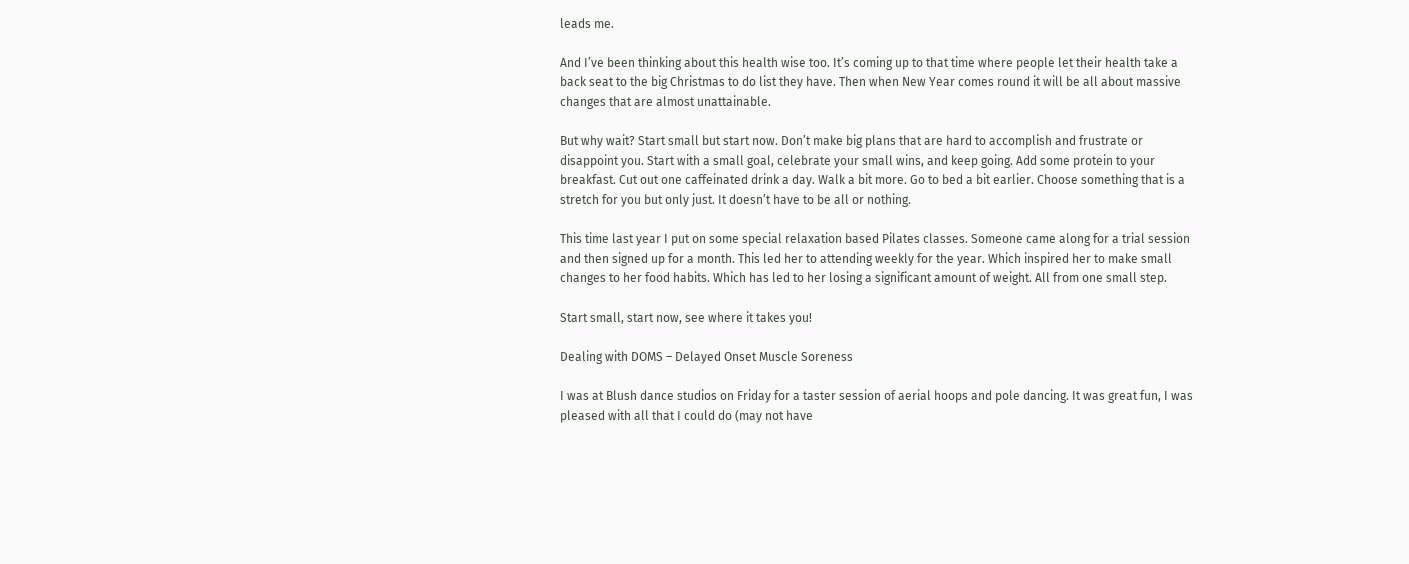leads me.

And I’ve been thinking about this health wise too. It’s coming up to that time where people let their health take a back seat to the big Christmas to do list they have. Then when New Year comes round it will be all about massive changes that are almost unattainable.

But why wait? Start small but start now. Don’t make big plans that are hard to accomplish and frustrate or disappoint you. Start with a small goal, celebrate your small wins, and keep going. Add some protein to your breakfast. Cut out one caffeinated drink a day. Walk a bit more. Go to bed a bit earlier. Choose something that is a stretch for you but only just. It doesn’t have to be all or nothing.

This time last year I put on some special relaxation based Pilates classes. Someone came along for a trial session and then signed up for a month. This led her to attending weekly for the year. Which inspired her to make small changes to her food habits. Which has led to her losing a significant amount of weight. All from one small step.

Start small, start now, see where it takes you!

Dealing with DOMS – Delayed Onset Muscle Soreness

I was at Blush dance studios on Friday for a taster session of aerial hoops and pole dancing. It was great fun, I was pleased with all that I could do (may not have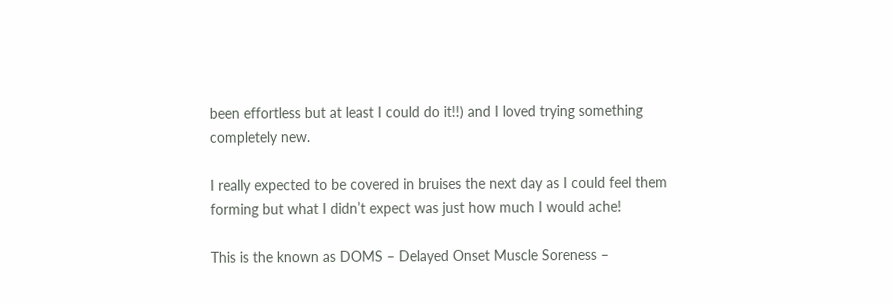been effortless but at least I could do it!!) and I loved trying something completely new.

I really expected to be covered in bruises the next day as I could feel them forming but what I didn’t expect was just how much I would ache!

This is the known as DOMS – Delayed Onset Muscle Soreness –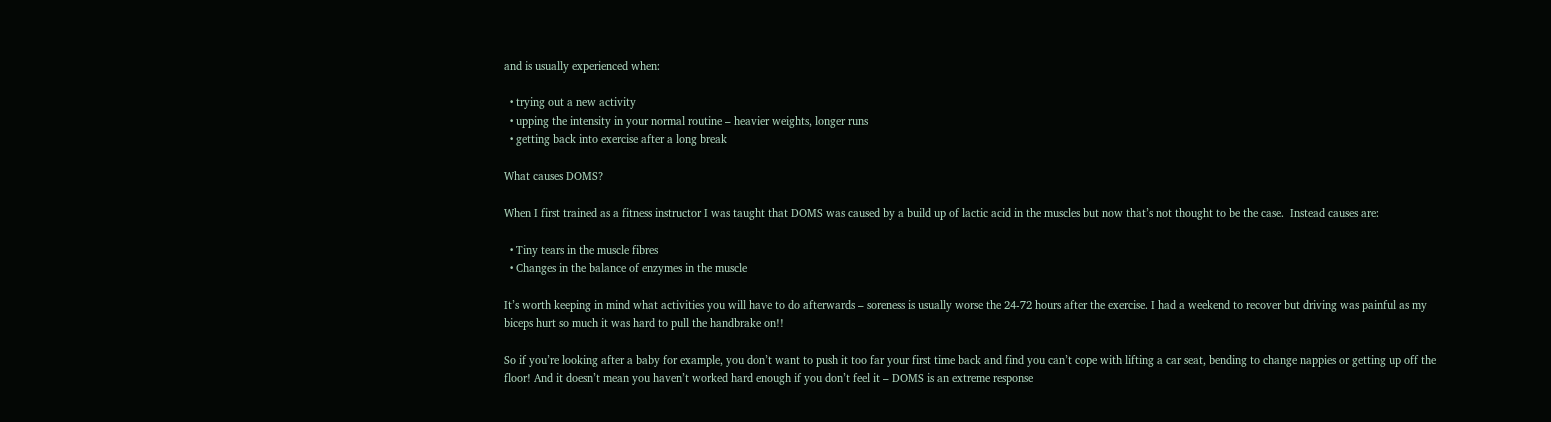and is usually experienced when:

  • trying out a new activity
  • upping the intensity in your normal routine – heavier weights, longer runs
  • getting back into exercise after a long break

What causes DOMS?

When I first trained as a fitness instructor I was taught that DOMS was caused by a build up of lactic acid in the muscles but now that’s not thought to be the case.  Instead causes are:

  • Tiny tears in the muscle fibres
  • Changes in the balance of enzymes in the muscle

It’s worth keeping in mind what activities you will have to do afterwards – soreness is usually worse the 24-72 hours after the exercise. I had a weekend to recover but driving was painful as my biceps hurt so much it was hard to pull the handbrake on!!

So if you’re looking after a baby for example, you don’t want to push it too far your first time back and find you can’t cope with lifting a car seat, bending to change nappies or getting up off the floor! And it doesn’t mean you haven’t worked hard enough if you don’t feel it – DOMS is an extreme response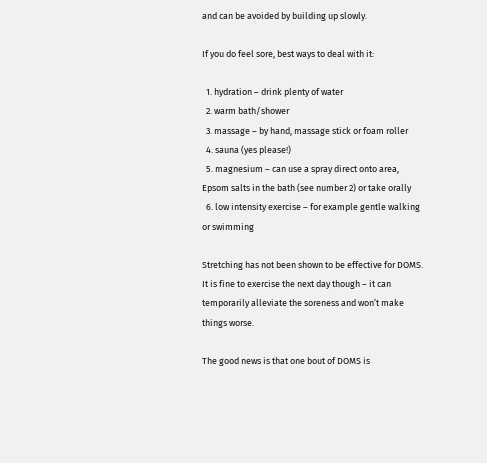and can be avoided by building up slowly.

If you do feel sore, best ways to deal with it:

  1. hydration – drink plenty of water
  2. warm bath/shower
  3. massage – by hand, massage stick or foam roller
  4. sauna (yes please!)
  5. magnesium – can use a spray direct onto area, Epsom salts in the bath (see number 2) or take orally
  6. low intensity exercise – for example gentle walking or swimming

Stretching has not been shown to be effective for DOMS. It is fine to exercise the next day though – it can temporarily alleviate the soreness and won’t make things worse.

The good news is that one bout of DOMS is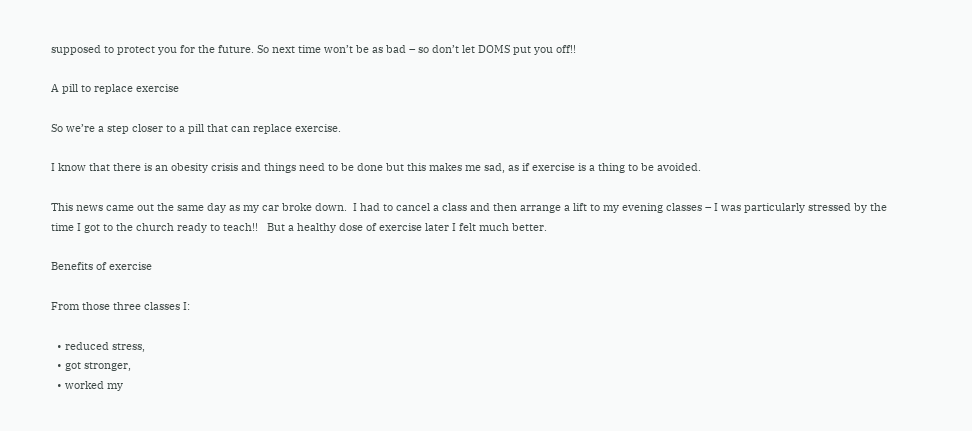supposed to protect you for the future. So next time won’t be as bad – so don’t let DOMS put you off!!

A pill to replace exercise

So we’re a step closer to a pill that can replace exercise.

I know that there is an obesity crisis and things need to be done but this makes me sad, as if exercise is a thing to be avoided.

This news came out the same day as my car broke down.  I had to cancel a class and then arrange a lift to my evening classes – I was particularly stressed by the time I got to the church ready to teach!!   But a healthy dose of exercise later I felt much better.

Benefits of exercise

From those three classes I:

  • reduced stress,
  • got stronger,
  • worked my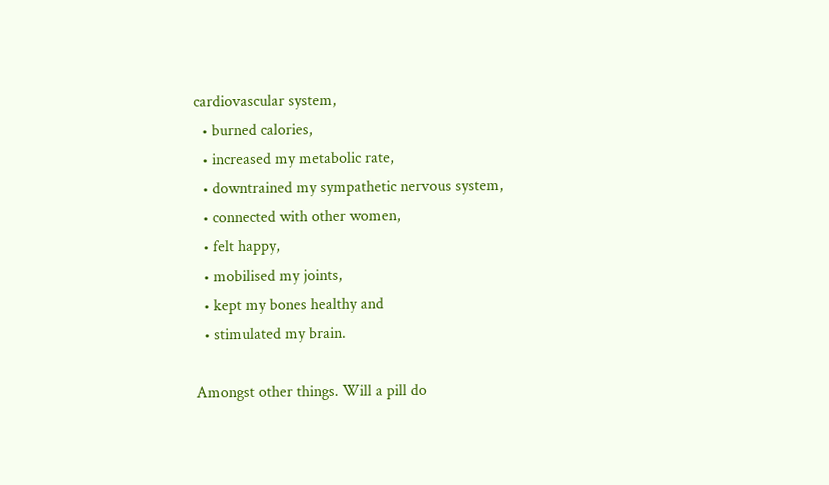cardiovascular system,
  • burned calories,
  • increased my metabolic rate,
  • downtrained my sympathetic nervous system,
  • connected with other women,
  • felt happy,
  • mobilised my joints,
  • kept my bones healthy and
  • stimulated my brain.

Amongst other things. Will a pill do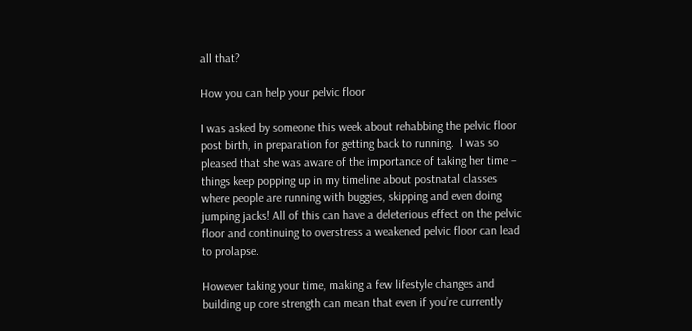all that?

How you can help your pelvic floor

I was asked by someone this week about rehabbing the pelvic floor post birth, in preparation for getting back to running.  I was so pleased that she was aware of the importance of taking her time – things keep popping up in my timeline about postnatal classes where people are running with buggies, skipping and even doing jumping jacks! All of this can have a deleterious effect on the pelvic floor and continuing to overstress a weakened pelvic floor can lead to prolapse.

However taking your time, making a few lifestyle changes and building up core strength can mean that even if you’re currently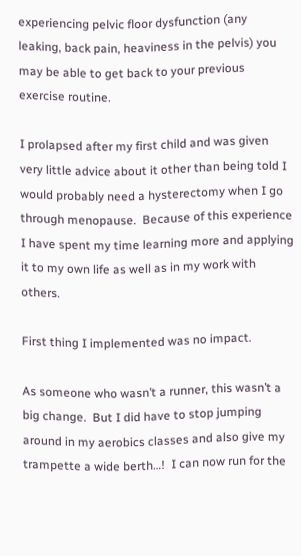experiencing pelvic floor dysfunction (any leaking, back pain, heaviness in the pelvis) you may be able to get back to your previous exercise routine.

I prolapsed after my first child and was given very little advice about it other than being told I would probably need a hysterectomy when I go through menopause.  Because of this experience I have spent my time learning more and applying it to my own life as well as in my work with others.

First thing I implemented was no impact.

As someone who wasn’t a runner, this wasn’t a big change.  But I did have to stop jumping around in my aerobics classes and also give my trampette a wide berth…!  I can now run for the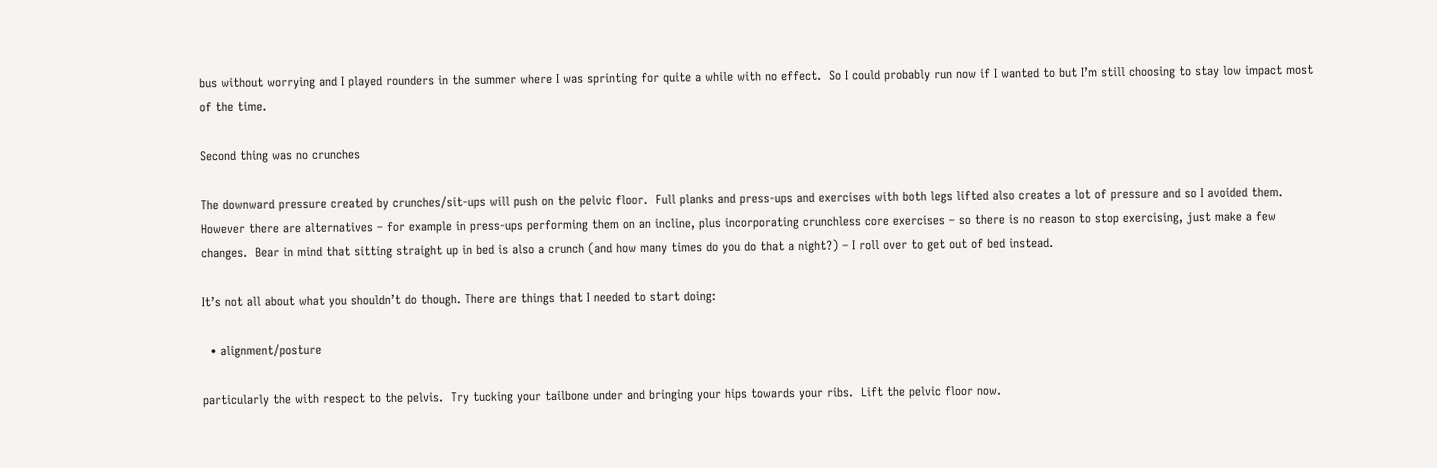bus without worrying and I played rounders in the summer where I was sprinting for quite a while with no effect.  So I could probably run now if I wanted to but I’m still choosing to stay low impact most of the time.

Second thing was no crunches

The downward pressure created by crunches/sit-ups will push on the pelvic floor.  Full planks and press-ups and exercises with both legs lifted also creates a lot of pressure and so I avoided them.  However there are alternatives – for example in press-ups performing them on an incline, plus incorporating crunchless core exercises – so there is no reason to stop exercising, just make a few changes.  Bear in mind that sitting straight up in bed is also a crunch (and how many times do you do that a night?) – I roll over to get out of bed instead.

It’s not all about what you shouldn’t do though. There are things that I needed to start doing:

  • alignment/posture

particularly the with respect to the pelvis.  Try tucking your tailbone under and bringing your hips towards your ribs.  Lift the pelvic floor now.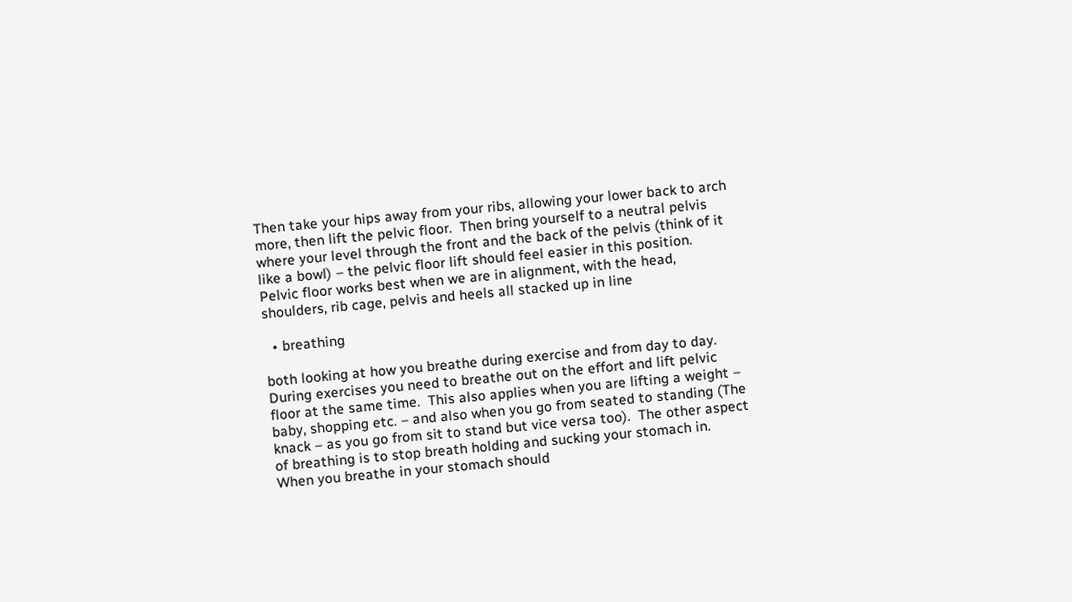Then take your hips away from your ribs, allowing your lower back to arch more, then lift the pelvic floor.  Then bring yourself to a neutral pelvis where your level through the front and the back of the pelvis (think of it like a bowl) – the pelvic floor lift should feel easier in this position.  Pelvic floor works best when we are in alignment, with the head, shoulders, rib cage, pelvis and heels all stacked up in line

  • breathing

both looking at how you breathe during exercise and from day to day.  During exercises you need to breathe out on the effort and lift pelvic floor at the same time.  This also applies when you are lifting a weight – baby, shopping etc. – and also when you go from seated to standing (The knack – as you go from sit to stand but vice versa too).  The other aspect of breathing is to stop breath holding and sucking your stomach in.  When you breathe in your stomach should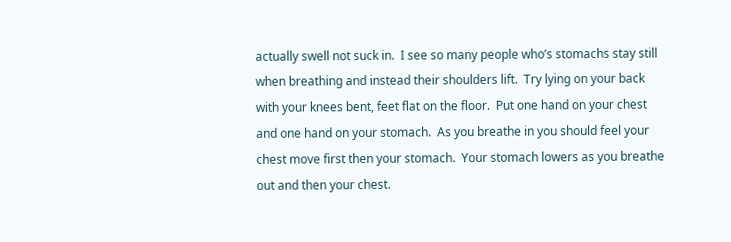actually swell not suck in.  I see so many people who’s stomachs stay still when breathing and instead their shoulders lift.  Try lying on your back with your knees bent, feet flat on the floor.  Put one hand on your chest and one hand on your stomach.  As you breathe in you should feel your chest move first then your stomach.  Your stomach lowers as you breathe out and then your chest.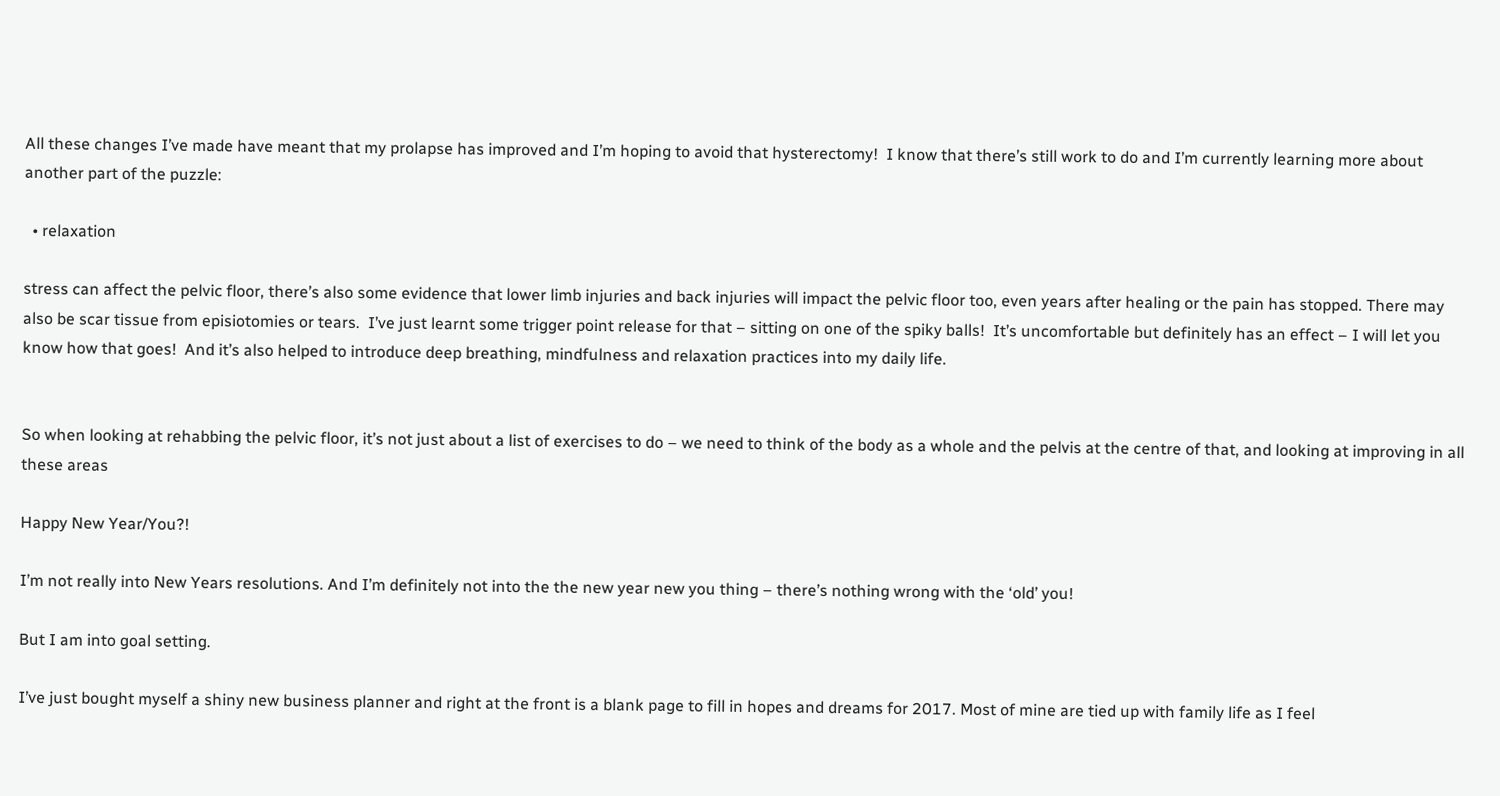All these changes I’ve made have meant that my prolapse has improved and I’m hoping to avoid that hysterectomy!  I know that there’s still work to do and I’m currently learning more about another part of the puzzle:

  • relaxation

stress can affect the pelvic floor, there’s also some evidence that lower limb injuries and back injuries will impact the pelvic floor too, even years after healing or the pain has stopped. There may also be scar tissue from episiotomies or tears.  I’ve just learnt some trigger point release for that – sitting on one of the spiky balls!  It’s uncomfortable but definitely has an effect – I will let you know how that goes!  And it’s also helped to introduce deep breathing, mindfulness and relaxation practices into my daily life.


So when looking at rehabbing the pelvic floor, it’s not just about a list of exercises to do – we need to think of the body as a whole and the pelvis at the centre of that, and looking at improving in all these areas

Happy New Year/You?!

I’m not really into New Years resolutions. And I’m definitely not into the the new year new you thing – there’s nothing wrong with the ‘old’ you!

But I am into goal setting.

I’ve just bought myself a shiny new business planner and right at the front is a blank page to fill in hopes and dreams for 2017. Most of mine are tied up with family life as I feel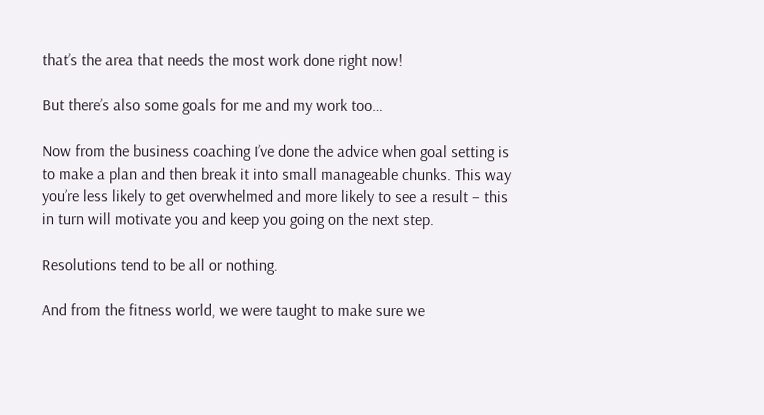that’s the area that needs the most work done right now!

But there’s also some goals for me and my work too…

Now from the business coaching I’ve done the advice when goal setting is to make a plan and then break it into small manageable chunks. This way you’re less likely to get overwhelmed and more likely to see a result – this in turn will motivate you and keep you going on the next step.

Resolutions tend to be all or nothing.

And from the fitness world, we were taught to make sure we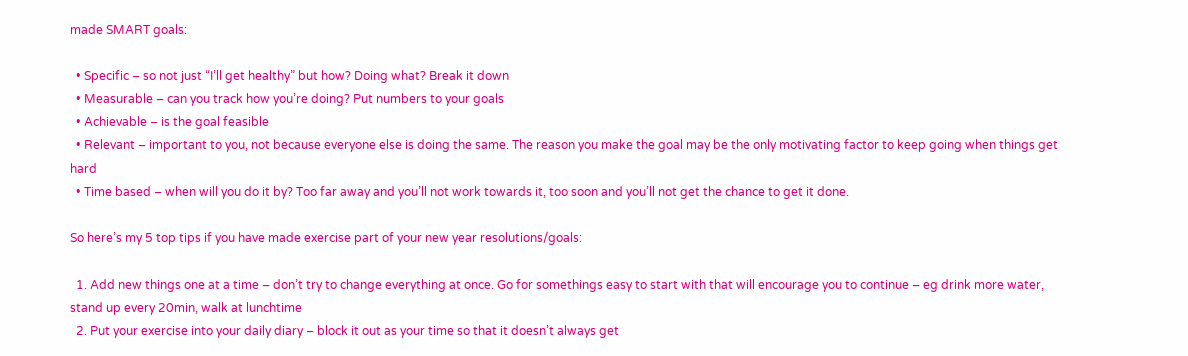made SMART goals:

  • Specific – so not just “I’ll get healthy” but how? Doing what? Break it down
  • Measurable – can you track how you’re doing? Put numbers to your goals
  • Achievable – is the goal feasible
  • Relevant – important to you, not because everyone else is doing the same. The reason you make the goal may be the only motivating factor to keep going when things get hard
  • Time based – when will you do it by? Too far away and you’ll not work towards it, too soon and you’ll not get the chance to get it done.

So here’s my 5 top tips if you have made exercise part of your new year resolutions/goals:

  1. Add new things one at a time – don’t try to change everything at once. Go for somethings easy to start with that will encourage you to continue – eg drink more water, stand up every 20min, walk at lunchtime
  2. Put your exercise into your daily diary – block it out as your time so that it doesn’t always get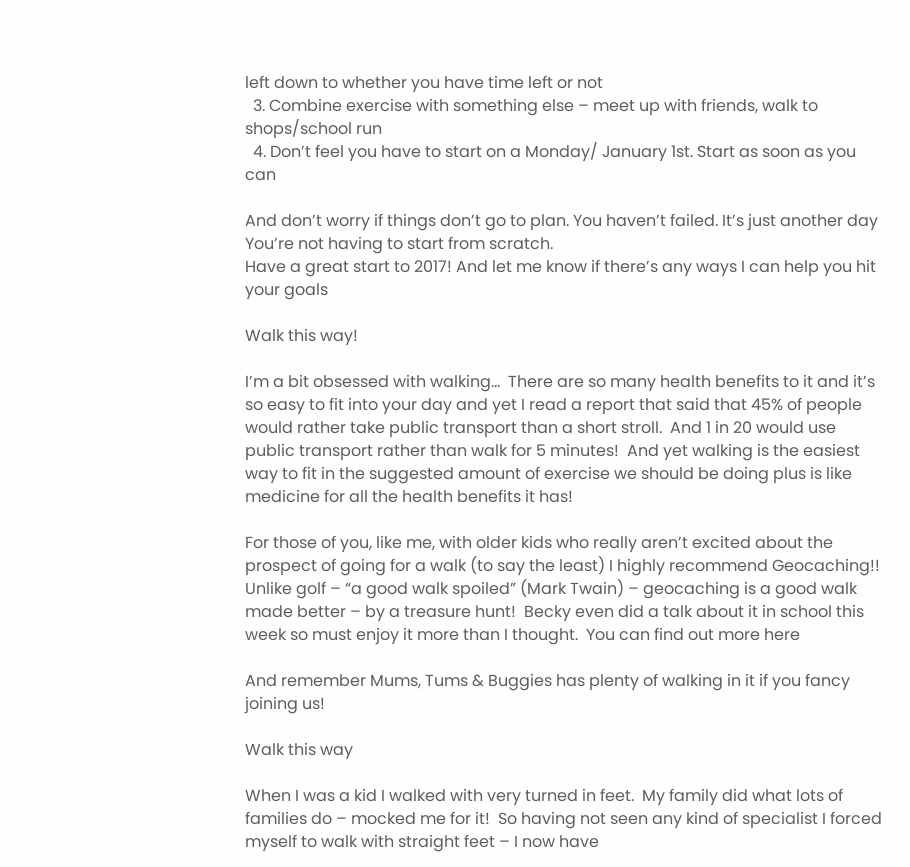left down to whether you have time left or not
  3. Combine exercise with something else – meet up with friends, walk to shops/school run
  4. Don’t feel you have to start on a Monday/ January 1st. Start as soon as you can

And don’t worry if things don’t go to plan. You haven’t failed. It’s just another day You’re not having to start from scratch.
Have a great start to 2017! And let me know if there’s any ways I can help you hit your goals

Walk this way!

I’m a bit obsessed with walking…  There are so many health benefits to it and it’s so easy to fit into your day and yet I read a report that said that 45% of people would rather take public transport than a short stroll.  And 1 in 20 would use public transport rather than walk for 5 minutes!  And yet walking is the easiest way to fit in the suggested amount of exercise we should be doing plus is like medicine for all the health benefits it has!

For those of you, like me, with older kids who really aren’t excited about the prospect of going for a walk (to say the least) I highly recommend Geocaching!!  Unlike golf – “a good walk spoiled” (Mark Twain) – geocaching is a good walk made better – by a treasure hunt!  Becky even did a talk about it in school this week so must enjoy it more than I thought.  You can find out more here

And remember Mums, Tums & Buggies has plenty of walking in it if you fancy joining us!

Walk this way

When I was a kid I walked with very turned in feet.  My family did what lots of families do – mocked me for it!  So having not seen any kind of specialist I forced myself to walk with straight feet – I now have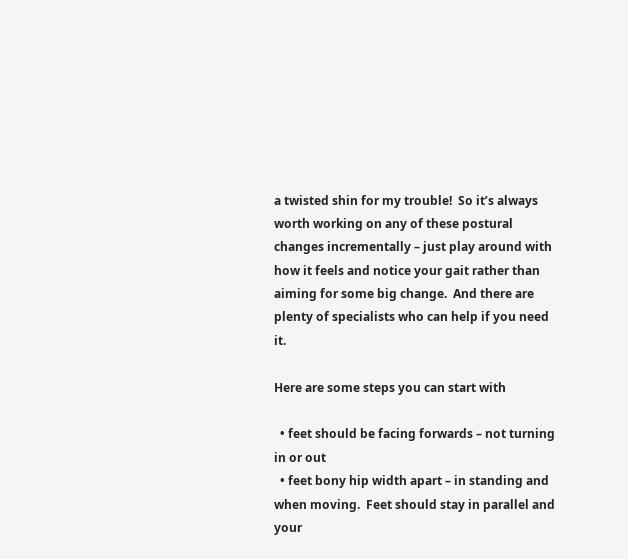a twisted shin for my trouble!  So it’s always worth working on any of these postural changes incrementally – just play around with how it feels and notice your gait rather than aiming for some big change.  And there are plenty of specialists who can help if you need it.

Here are some steps you can start with

  • feet should be facing forwards – not turning in or out
  • feet bony hip width apart – in standing and when moving.  Feet should stay in parallel and your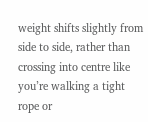weight shifts slightly from side to side, rather than crossing into centre like you’re walking a tight rope or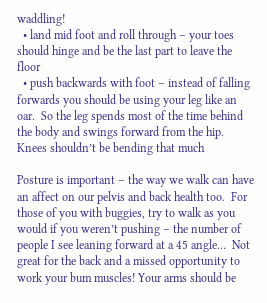waddling!
  • land mid foot and roll through – your toes should hinge and be the last part to leave the floor
  • push backwards with foot – instead of falling forwards you should be using your leg like an oar.  So the leg spends most of the time behind the body and swings forward from the hip.  Knees shouldn’t be bending that much

Posture is important – the way we walk can have an affect on our pelvis and back health too.  For those of you with buggies, try to walk as you would if you weren’t pushing – the number of people I see leaning forward at a 45 angle…  Not great for the back and a missed opportunity to work your bum muscles! Your arms should be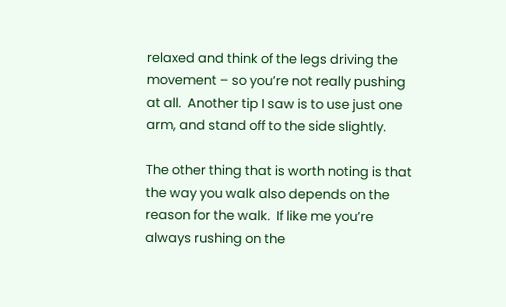relaxed and think of the legs driving the movement – so you’re not really pushing at all.  Another tip I saw is to use just one arm, and stand off to the side slightly.

The other thing that is worth noting is that the way you walk also depends on the reason for the walk.  If like me you’re always rushing on the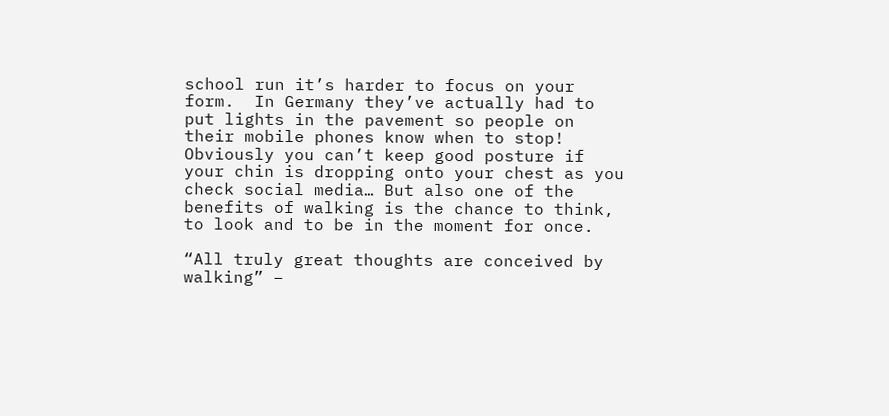school run it’s harder to focus on your form.  In Germany they’ve actually had to put lights in the pavement so people on their mobile phones know when to stop!  Obviously you can’t keep good posture if your chin is dropping onto your chest as you check social media… But also one of the benefits of walking is the chance to think, to look and to be in the moment for once.

“All truly great thoughts are conceived by walking” –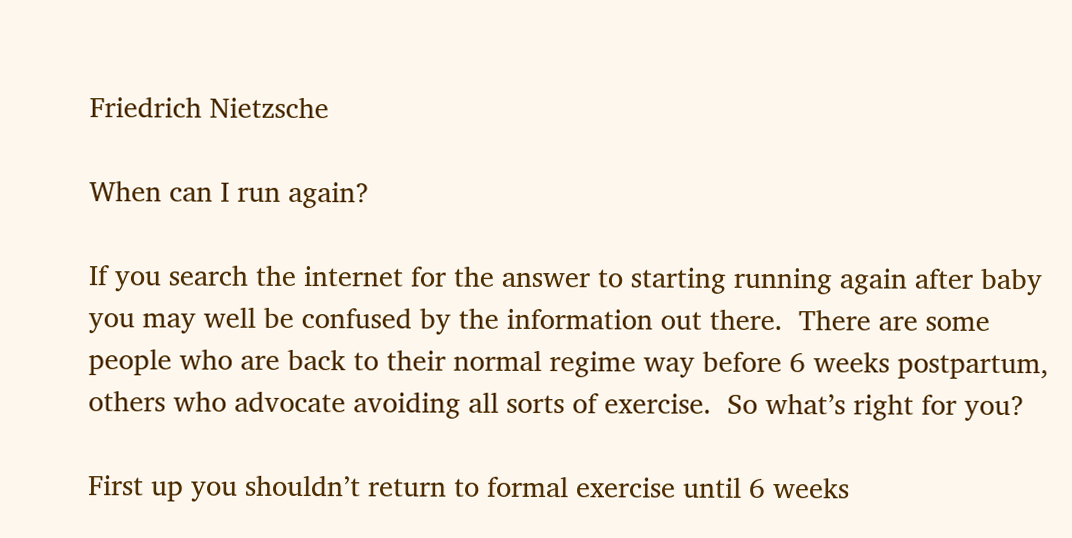Friedrich Nietzsche

When can I run again?

If you search the internet for the answer to starting running again after baby you may well be confused by the information out there.  There are some people who are back to their normal regime way before 6 weeks postpartum, others who advocate avoiding all sorts of exercise.  So what’s right for you?

First up you shouldn’t return to formal exercise until 6 weeks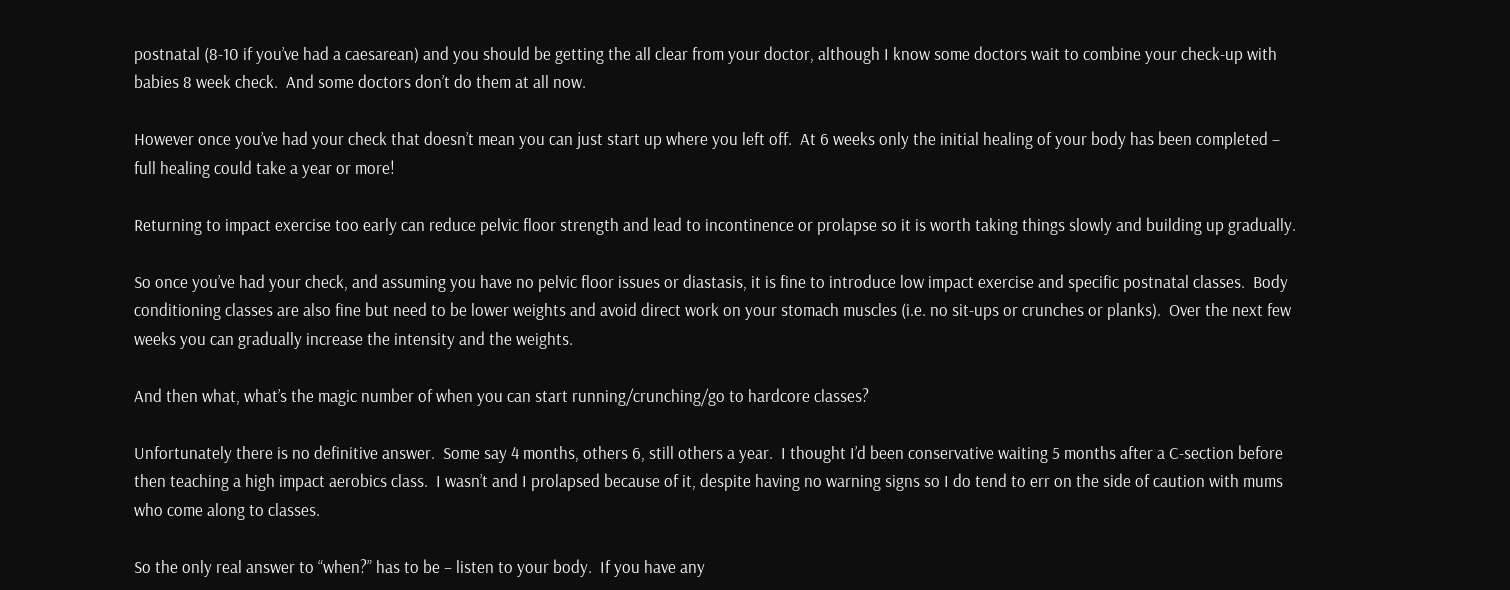postnatal (8-10 if you’ve had a caesarean) and you should be getting the all clear from your doctor, although I know some doctors wait to combine your check-up with babies 8 week check.  And some doctors don’t do them at all now.

However once you’ve had your check that doesn’t mean you can just start up where you left off.  At 6 weeks only the initial healing of your body has been completed – full healing could take a year or more!

Returning to impact exercise too early can reduce pelvic floor strength and lead to incontinence or prolapse so it is worth taking things slowly and building up gradually.

So once you’ve had your check, and assuming you have no pelvic floor issues or diastasis, it is fine to introduce low impact exercise and specific postnatal classes.  Body conditioning classes are also fine but need to be lower weights and avoid direct work on your stomach muscles (i.e. no sit-ups or crunches or planks).  Over the next few weeks you can gradually increase the intensity and the weights.

And then what, what’s the magic number of when you can start running/crunching/go to hardcore classes?

Unfortunately there is no definitive answer.  Some say 4 months, others 6, still others a year.  I thought I’d been conservative waiting 5 months after a C-section before then teaching a high impact aerobics class.  I wasn’t and I prolapsed because of it, despite having no warning signs so I do tend to err on the side of caution with mums who come along to classes.

So the only real answer to “when?” has to be – listen to your body.  If you have any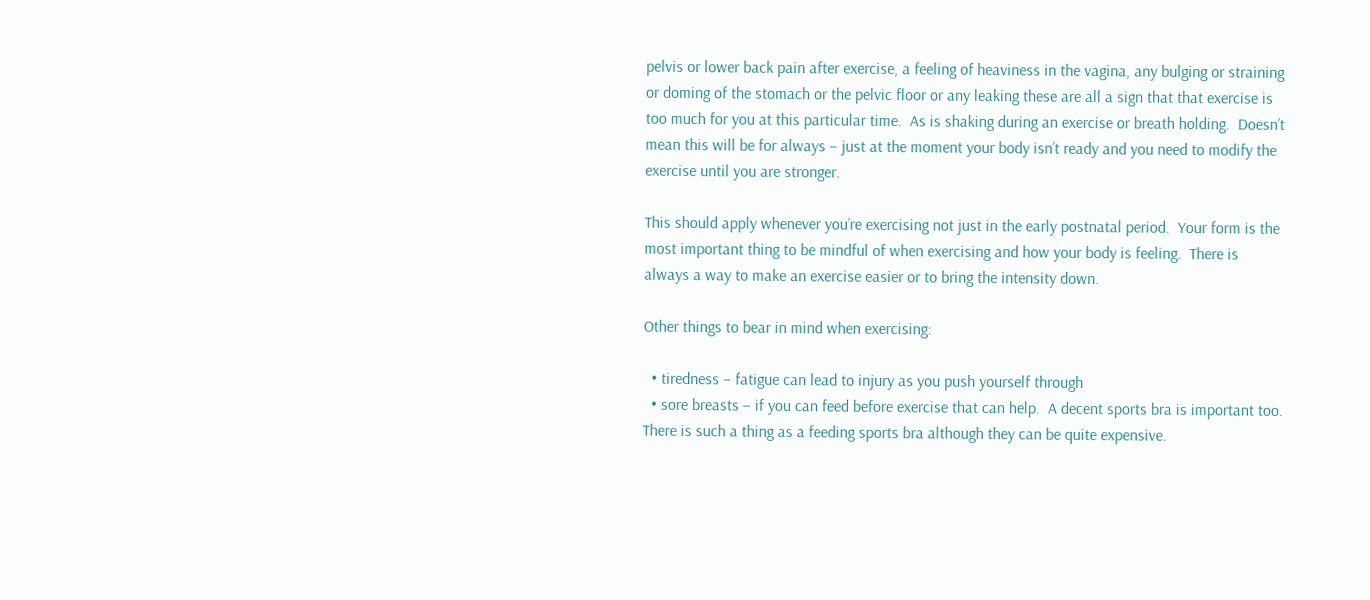pelvis or lower back pain after exercise, a feeling of heaviness in the vagina, any bulging or straining or doming of the stomach or the pelvic floor or any leaking these are all a sign that that exercise is too much for you at this particular time.  As is shaking during an exercise or breath holding.  Doesn’t mean this will be for always – just at the moment your body isn’t ready and you need to modify the exercise until you are stronger.

This should apply whenever you’re exercising not just in the early postnatal period.  Your form is the most important thing to be mindful of when exercising and how your body is feeling.  There is always a way to make an exercise easier or to bring the intensity down.

Other things to bear in mind when exercising:

  • tiredness – fatigue can lead to injury as you push yourself through
  • sore breasts – if you can feed before exercise that can help.  A decent sports bra is important too.  There is such a thing as a feeding sports bra although they can be quite expensive.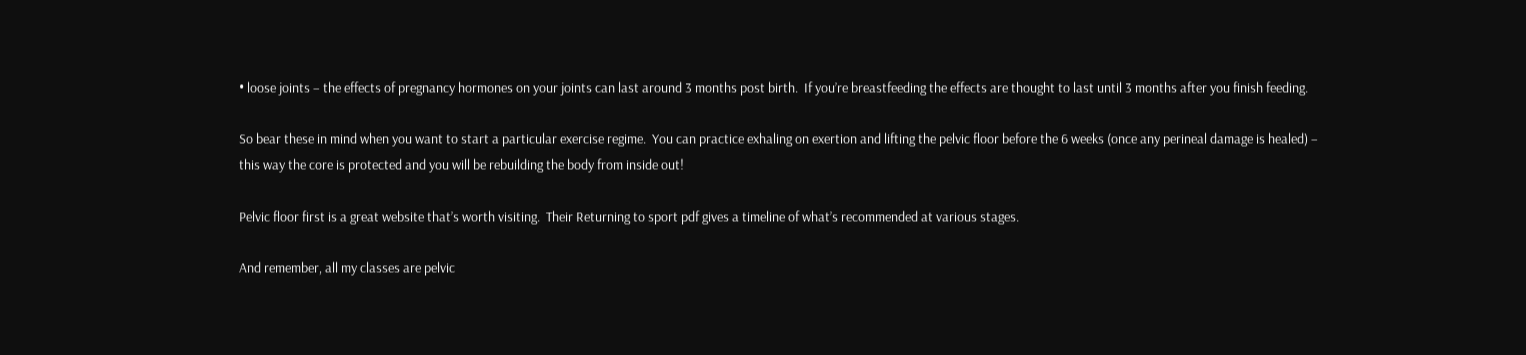• loose joints – the effects of pregnancy hormones on your joints can last around 3 months post birth.  If you’re breastfeeding the effects are thought to last until 3 months after you finish feeding.

So bear these in mind when you want to start a particular exercise regime.  You can practice exhaling on exertion and lifting the pelvic floor before the 6 weeks (once any perineal damage is healed) – this way the core is protected and you will be rebuilding the body from inside out!

Pelvic floor first is a great website that’s worth visiting.  Their Returning to sport pdf gives a timeline of what’s recommended at various stages.

And remember, all my classes are pelvic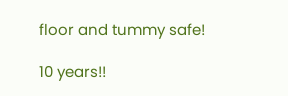floor and tummy safe!

10 years!!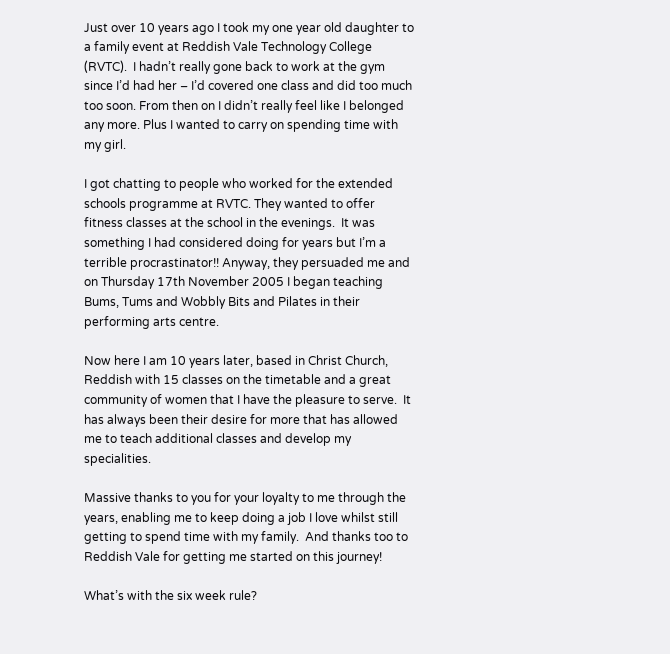Just over 10 years ago I took my one year old daughter to a family event at Reddish Vale Technology College (RVTC).  I hadn’t really gone back to work at the gym since I’d had her – I’d covered one class and did too much too soon. From then on I didn’t really feel like I belonged any more. Plus I wanted to carry on spending time with my girl.

I got chatting to people who worked for the extended schools programme at RVTC. They wanted to offer fitness classes at the school in the evenings.  It was something I had considered doing for years but I’m a terrible procrastinator!! Anyway, they persuaded me and on Thursday 17th November 2005 I began teaching Bums, Tums and Wobbly Bits and Pilates in their performing arts centre.

Now here I am 10 years later, based in Christ Church, Reddish with 15 classes on the timetable and a great community of women that I have the pleasure to serve.  It has always been their desire for more that has allowed me to teach additional classes and develop my specialities.

Massive thanks to you for your loyalty to me through the years, enabling me to keep doing a job I love whilst still getting to spend time with my family.  And thanks too to Reddish Vale for getting me started on this journey!

What’s with the six week rule?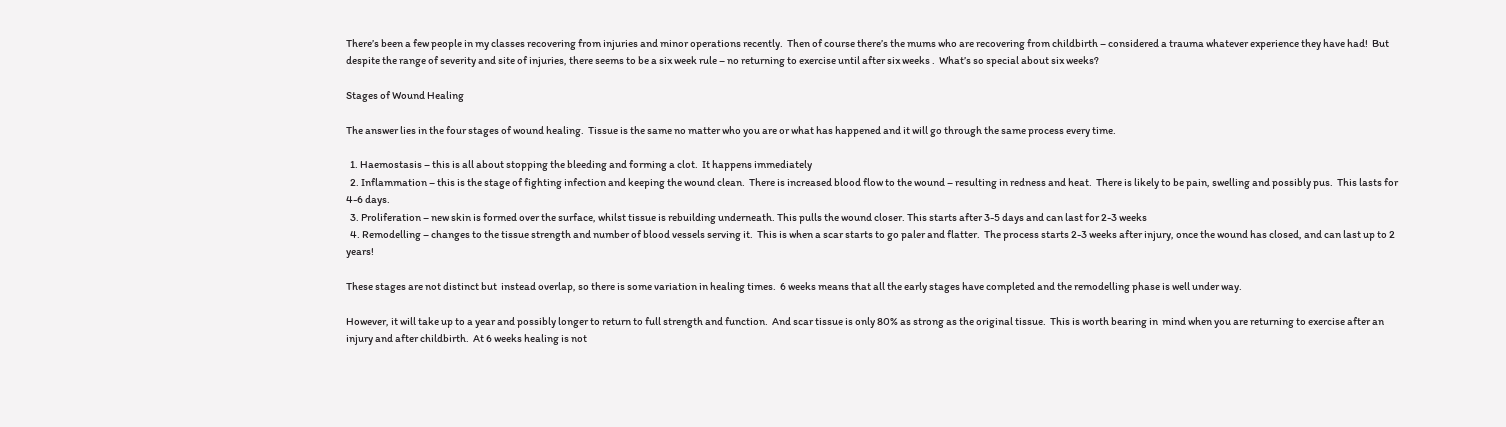There’s been a few people in my classes recovering from injuries and minor operations recently.  Then of course there’s the mums who are recovering from childbirth – considered a trauma whatever experience they have had!  But despite the range of severity and site of injuries, there seems to be a six week rule – no returning to exercise until after six weeks .  What’s so special about six weeks?

Stages of Wound Healing

The answer lies in the four stages of wound healing.  Tissue is the same no matter who you are or what has happened and it will go through the same process every time.

  1. Haemostasis – this is all about stopping the bleeding and forming a clot.  It happens immediately
  2. Inflammation – this is the stage of fighting infection and keeping the wound clean.  There is increased blood flow to the wound – resulting in redness and heat.  There is likely to be pain, swelling and possibly pus.  This lasts for 4-6 days.
  3. Proliferation – new skin is formed over the surface, whilst tissue is rebuilding underneath. This pulls the wound closer. This starts after 3-5 days and can last for 2-3 weeks
  4. Remodelling – changes to the tissue strength and number of blood vessels serving it.  This is when a scar starts to go paler and flatter.  The process starts 2-3 weeks after injury, once the wound has closed, and can last up to 2 years!

These stages are not distinct but  instead overlap, so there is some variation in healing times.  6 weeks means that all the early stages have completed and the remodelling phase is well under way.

However, it will take up to a year and possibly longer to return to full strength and function.  And scar tissue is only 80% as strong as the original tissue.  This is worth bearing in  mind when you are returning to exercise after an injury and after childbirth.  At 6 weeks healing is not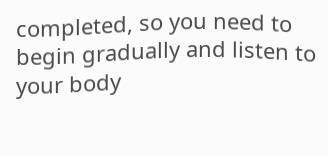completed, so you need to begin gradually and listen to your body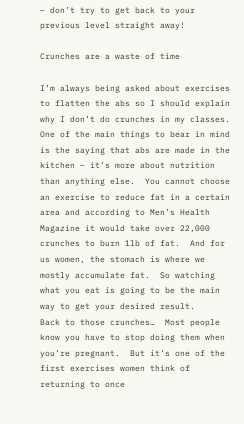– don’t try to get back to your previous level straight away!

Crunches are a waste of time

I’m always being asked about exercises to flatten the abs so I should explain why I don’t do crunches in my classes.
One of the main things to bear in mind is the saying that abs are made in the kitchen – it’s more about nutrition than anything else.  You cannot choose an exercise to reduce fat in a certain area and according to Men’s Health Magazine it would take over 22,000 crunches to burn 1lb of fat.  And for us women, the stomach is where we mostly accumulate fat.  So watching what you eat is going to be the main way to get your desired result.
Back to those crunches…  Most people know you have to stop doing them when you’re pregnant.  But it’s one of the first exercises women think of returning to once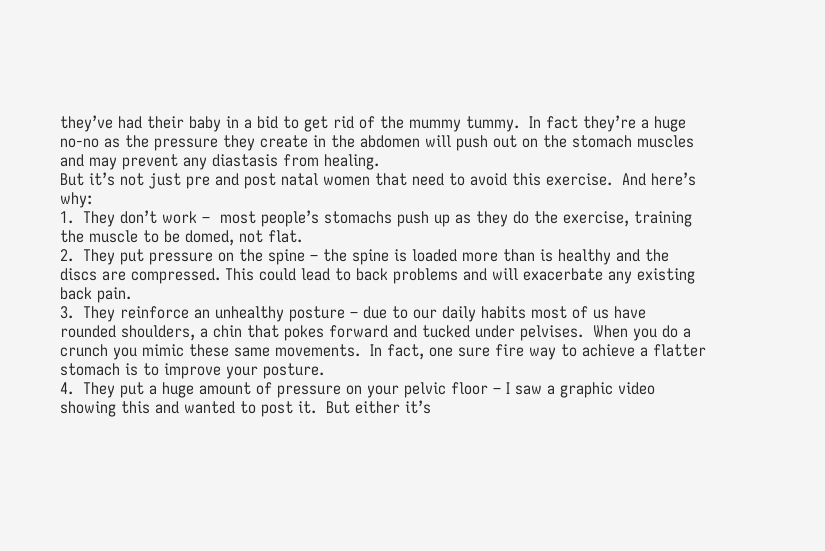they’ve had their baby in a bid to get rid of the mummy tummy.  In fact they’re a huge no-no as the pressure they create in the abdomen will push out on the stomach muscles and may prevent any diastasis from healing.
But it’s not just pre and post natal women that need to avoid this exercise.  And here’s why:
1.  They don’t work –  most people’s stomachs push up as they do the exercise, training the muscle to be domed, not flat.
2.  They put pressure on the spine – the spine is loaded more than is healthy and the discs are compressed. This could lead to back problems and will exacerbate any existing back pain.
3.  They reinforce an unhealthy posture – due to our daily habits most of us have rounded shoulders, a chin that pokes forward and tucked under pelvises.  When you do a crunch you mimic these same movements.  In fact, one sure fire way to achieve a flatter stomach is to improve your posture.
4.  They put a huge amount of pressure on your pelvic floor – I saw a graphic video showing this and wanted to post it.  But either it’s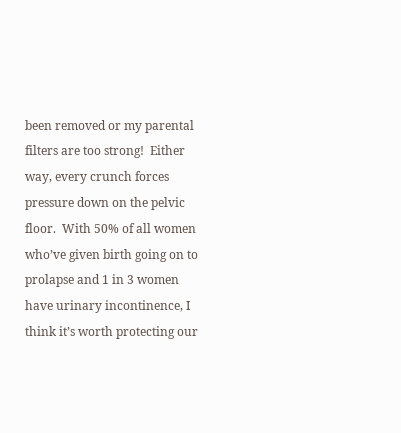been removed or my parental filters are too strong!  Either way, every crunch forces pressure down on the pelvic floor.  With 50% of all women who’ve given birth going on to prolapse and 1 in 3 women have urinary incontinence, I think it’s worth protecting our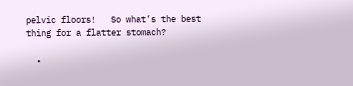pelvic floors!   So what’s the best thing for a flatter stomach?

  •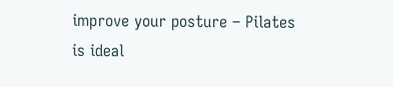improve your posture – Pilates is ideal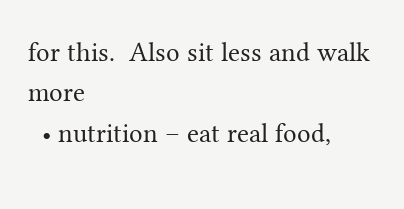for this.  Also sit less and walk more
  • nutrition – eat real food,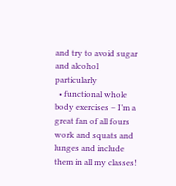and try to avoid sugar and alcohol particularly
  • functional whole body exercises – I’m a great fan of all fours work and squats and lunges and include them in all my classes!